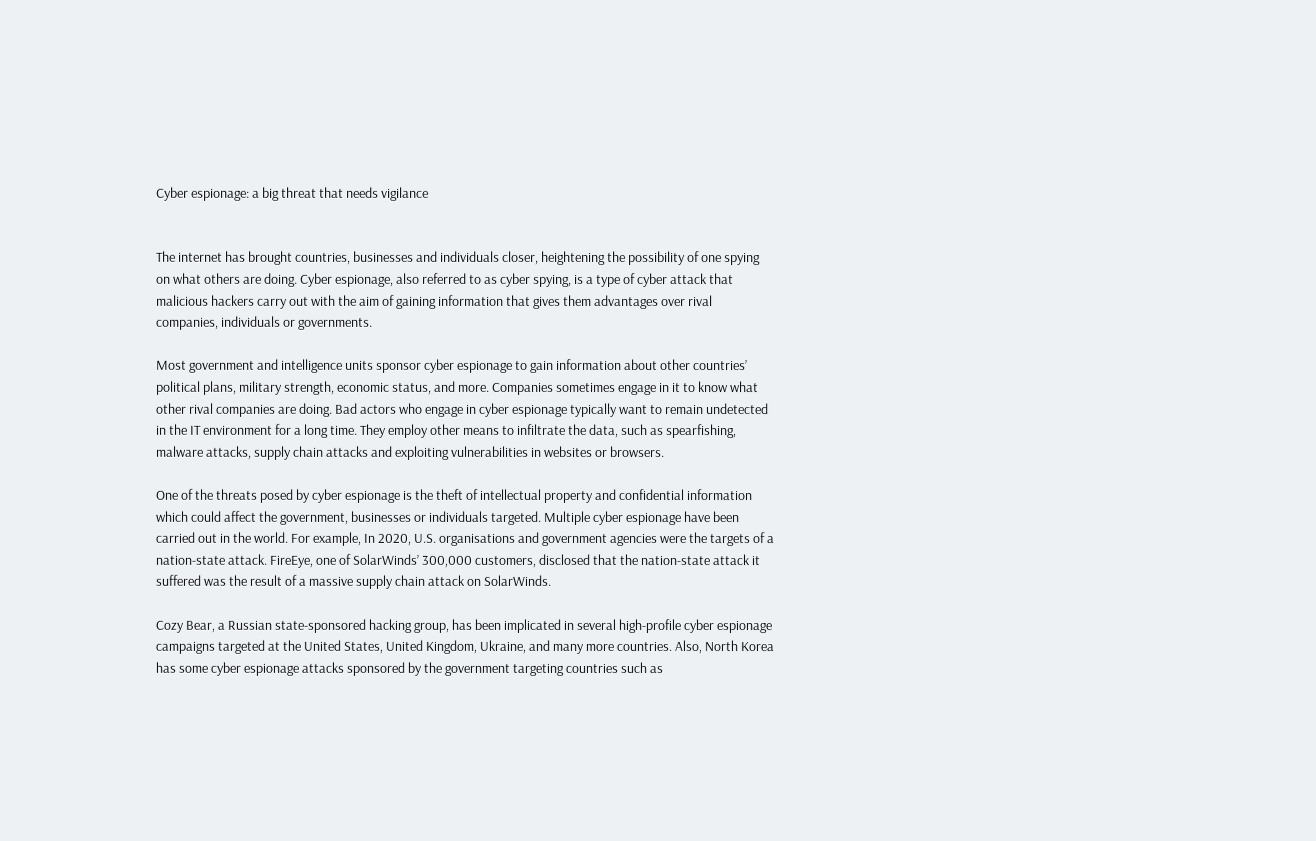Cyber espionage: a big threat that needs vigilance


The internet has brought countries, businesses and individuals closer, heightening the possibility of one spying on what others are doing. Cyber espionage, also referred to as cyber spying, is a type of cyber attack that malicious hackers carry out with the aim of gaining information that gives them advantages over rival companies, individuals or governments.

Most government and intelligence units sponsor cyber espionage to gain information about other countries’ political plans, military strength, economic status, and more. Companies sometimes engage in it to know what other rival companies are doing. Bad actors who engage in cyber espionage typically want to remain undetected in the IT environment for a long time. They employ other means to infiltrate the data, such as spearfishing, malware attacks, supply chain attacks and exploiting vulnerabilities in websites or browsers.

One of the threats posed by cyber espionage is the theft of intellectual property and confidential information which could affect the government, businesses or individuals targeted. Multiple cyber espionage have been carried out in the world. For example, In 2020, U.S. organisations and government agencies were the targets of a nation-state attack. FireEye, one of SolarWinds’ 300,000 customers, disclosed that the nation-state attack it suffered was the result of a massive supply chain attack on SolarWinds.

Cozy Bear, a Russian state-sponsored hacking group, has been implicated in several high-profile cyber espionage campaigns targeted at the United States, United Kingdom, Ukraine, and many more countries. Also, North Korea has some cyber espionage attacks sponsored by the government targeting countries such as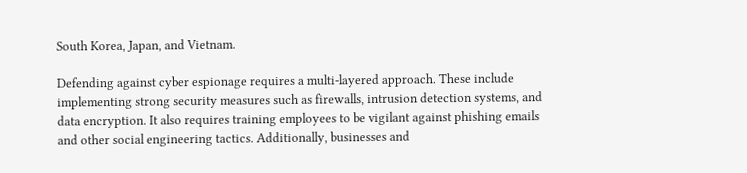South Korea, Japan, and Vietnam.

Defending against cyber espionage requires a multi-layered approach. These include implementing strong security measures such as firewalls, intrusion detection systems, and data encryption. It also requires training employees to be vigilant against phishing emails and other social engineering tactics. Additionally, businesses and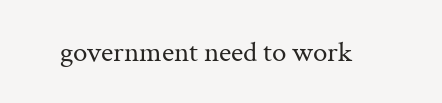government need to work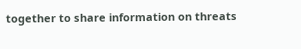together to share information on threats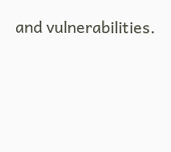and vulnerabilities.